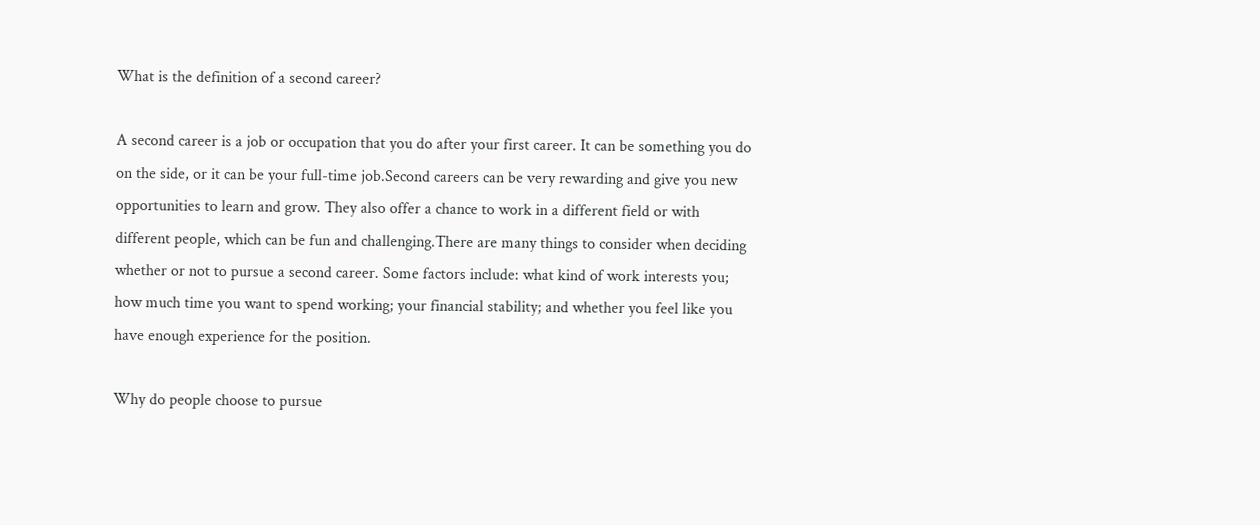What is the definition of a second career?

A second career is a job or occupation that you do after your first career. It can be something you do on the side, or it can be your full-time job.Second careers can be very rewarding and give you new opportunities to learn and grow. They also offer a chance to work in a different field or with different people, which can be fun and challenging.There are many things to consider when deciding whether or not to pursue a second career. Some factors include: what kind of work interests you; how much time you want to spend working; your financial stability; and whether you feel like you have enough experience for the position.

Why do people choose to pursue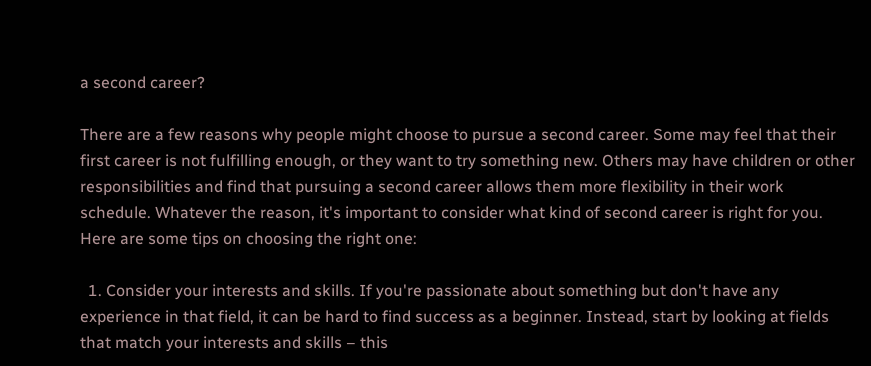a second career?

There are a few reasons why people might choose to pursue a second career. Some may feel that their first career is not fulfilling enough, or they want to try something new. Others may have children or other responsibilities and find that pursuing a second career allows them more flexibility in their work schedule. Whatever the reason, it's important to consider what kind of second career is right for you. Here are some tips on choosing the right one:

  1. Consider your interests and skills. If you're passionate about something but don't have any experience in that field, it can be hard to find success as a beginner. Instead, start by looking at fields that match your interests and skills – this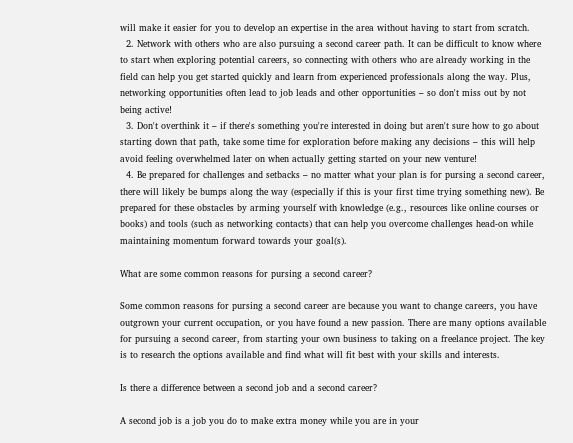will make it easier for you to develop an expertise in the area without having to start from scratch.
  2. Network with others who are also pursuing a second career path. It can be difficult to know where to start when exploring potential careers, so connecting with others who are already working in the field can help you get started quickly and learn from experienced professionals along the way. Plus, networking opportunities often lead to job leads and other opportunities – so don't miss out by not being active!
  3. Don't overthink it – if there's something you're interested in doing but aren't sure how to go about starting down that path, take some time for exploration before making any decisions – this will help avoid feeling overwhelmed later on when actually getting started on your new venture!
  4. Be prepared for challenges and setbacks – no matter what your plan is for pursing a second career, there will likely be bumps along the way (especially if this is your first time trying something new). Be prepared for these obstacles by arming yourself with knowledge (e.g., resources like online courses or books) and tools (such as networking contacts) that can help you overcome challenges head-on while maintaining momentum forward towards your goal(s).

What are some common reasons for pursing a second career?

Some common reasons for pursing a second career are because you want to change careers, you have outgrown your current occupation, or you have found a new passion. There are many options available for pursuing a second career, from starting your own business to taking on a freelance project. The key is to research the options available and find what will fit best with your skills and interests.

Is there a difference between a second job and a second career?

A second job is a job you do to make extra money while you are in your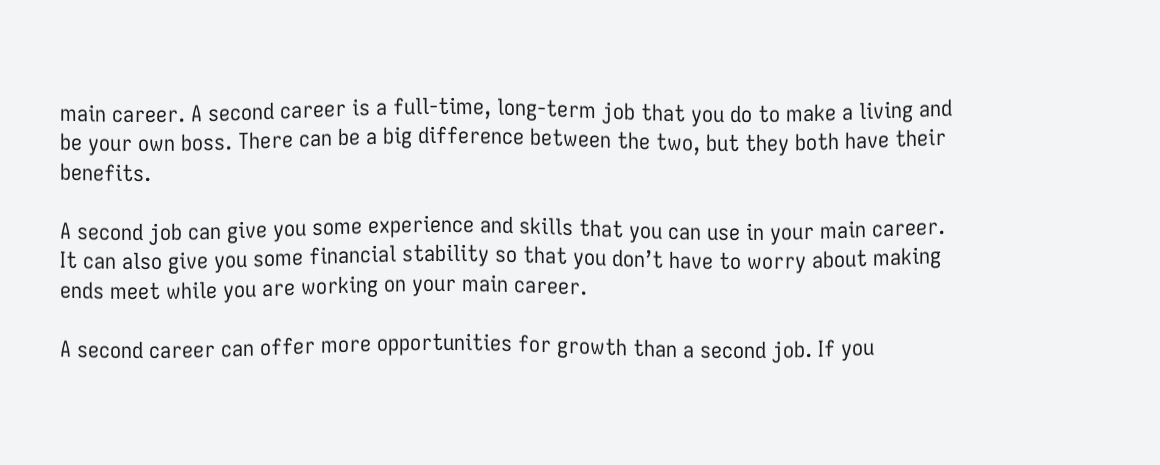main career. A second career is a full-time, long-term job that you do to make a living and be your own boss. There can be a big difference between the two, but they both have their benefits.

A second job can give you some experience and skills that you can use in your main career. It can also give you some financial stability so that you don’t have to worry about making ends meet while you are working on your main career.

A second career can offer more opportunities for growth than a second job. If you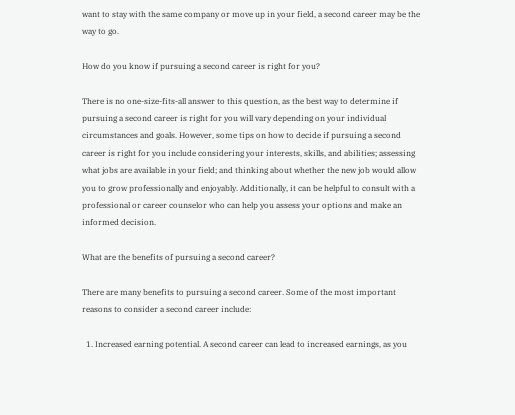want to stay with the same company or move up in your field, a second career may be the way to go.

How do you know if pursuing a second career is right for you?

There is no one-size-fits-all answer to this question, as the best way to determine if pursuing a second career is right for you will vary depending on your individual circumstances and goals. However, some tips on how to decide if pursuing a second career is right for you include considering your interests, skills, and abilities; assessing what jobs are available in your field; and thinking about whether the new job would allow you to grow professionally and enjoyably. Additionally, it can be helpful to consult with a professional or career counselor who can help you assess your options and make an informed decision.

What are the benefits of pursuing a second career?

There are many benefits to pursuing a second career. Some of the most important reasons to consider a second career include:

  1. Increased earning potential. A second career can lead to increased earnings, as you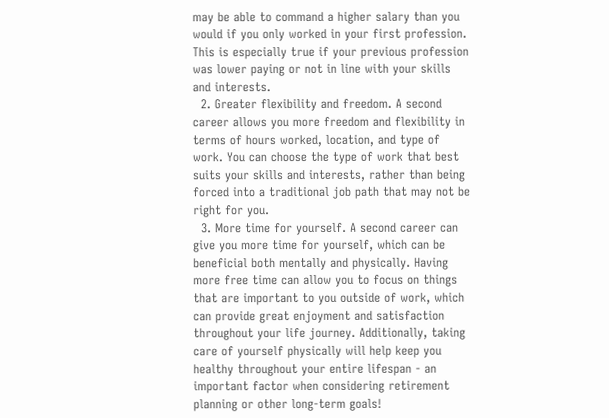may be able to command a higher salary than you would if you only worked in your first profession. This is especially true if your previous profession was lower paying or not in line with your skills and interests.
  2. Greater flexibility and freedom. A second career allows you more freedom and flexibility in terms of hours worked, location, and type of work. You can choose the type of work that best suits your skills and interests, rather than being forced into a traditional job path that may not be right for you.
  3. More time for yourself. A second career can give you more time for yourself, which can be beneficial both mentally and physically. Having more free time can allow you to focus on things that are important to you outside of work, which can provide great enjoyment and satisfaction throughout your life journey. Additionally, taking care of yourself physically will help keep you healthy throughout your entire lifespan - an important factor when considering retirement planning or other long-term goals!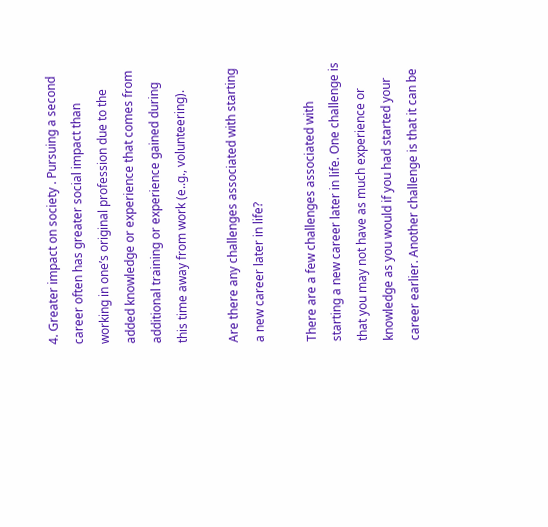4. Greater impact on society . Pursuing a second career often has greater social impact than working in one’s original profession due to the added knowledge or experience that comes from additional training or experience gained during this time away from work (e..g., volunteering).

Are there any challenges associated with starting a new career later in life?

There are a few challenges associated with starting a new career later in life. One challenge is that you may not have as much experience or knowledge as you would if you had started your career earlier. Another challenge is that it can be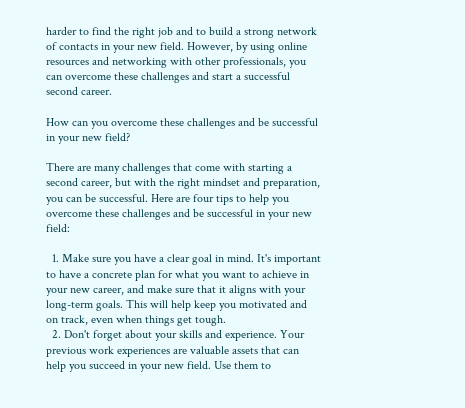harder to find the right job and to build a strong network of contacts in your new field. However, by using online resources and networking with other professionals, you can overcome these challenges and start a successful second career.

How can you overcome these challenges and be successful in your new field?

There are many challenges that come with starting a second career, but with the right mindset and preparation, you can be successful. Here are four tips to help you overcome these challenges and be successful in your new field:

  1. Make sure you have a clear goal in mind. It's important to have a concrete plan for what you want to achieve in your new career, and make sure that it aligns with your long-term goals. This will help keep you motivated and on track, even when things get tough.
  2. Don't forget about your skills and experience. Your previous work experiences are valuable assets that can help you succeed in your new field. Use them to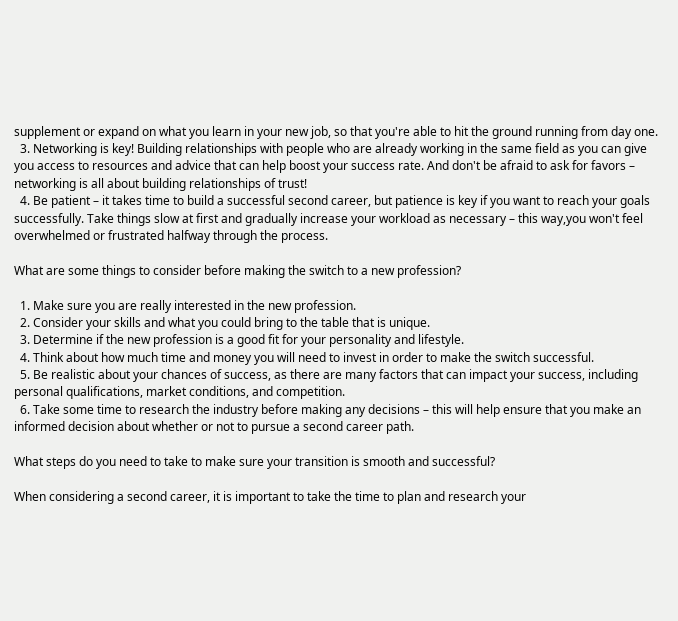supplement or expand on what you learn in your new job, so that you're able to hit the ground running from day one.
  3. Networking is key! Building relationships with people who are already working in the same field as you can give you access to resources and advice that can help boost your success rate. And don't be afraid to ask for favors – networking is all about building relationships of trust!
  4. Be patient – it takes time to build a successful second career, but patience is key if you want to reach your goals successfully. Take things slow at first and gradually increase your workload as necessary – this way,you won't feel overwhelmed or frustrated halfway through the process.

What are some things to consider before making the switch to a new profession?

  1. Make sure you are really interested in the new profession.
  2. Consider your skills and what you could bring to the table that is unique.
  3. Determine if the new profession is a good fit for your personality and lifestyle.
  4. Think about how much time and money you will need to invest in order to make the switch successful.
  5. Be realistic about your chances of success, as there are many factors that can impact your success, including personal qualifications, market conditions, and competition.
  6. Take some time to research the industry before making any decisions – this will help ensure that you make an informed decision about whether or not to pursue a second career path.

What steps do you need to take to make sure your transition is smooth and successful?

When considering a second career, it is important to take the time to plan and research your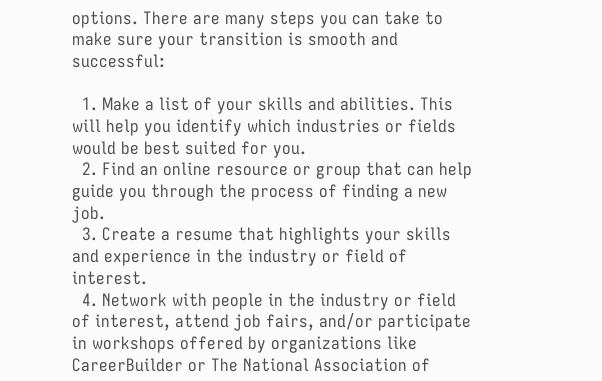options. There are many steps you can take to make sure your transition is smooth and successful:

  1. Make a list of your skills and abilities. This will help you identify which industries or fields would be best suited for you.
  2. Find an online resource or group that can help guide you through the process of finding a new job.
  3. Create a resume that highlights your skills and experience in the industry or field of interest.
  4. Network with people in the industry or field of interest, attend job fairs, and/or participate in workshops offered by organizations like CareerBuilder or The National Association of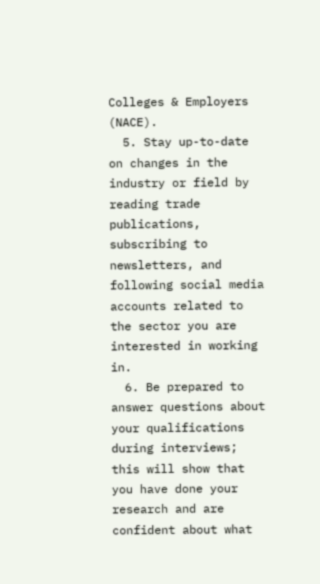Colleges & Employers (NACE).
  5. Stay up-to-date on changes in the industry or field by reading trade publications, subscribing to newsletters, and following social media accounts related to the sector you are interested in working in.
  6. Be prepared to answer questions about your qualifications during interviews; this will show that you have done your research and are confident about what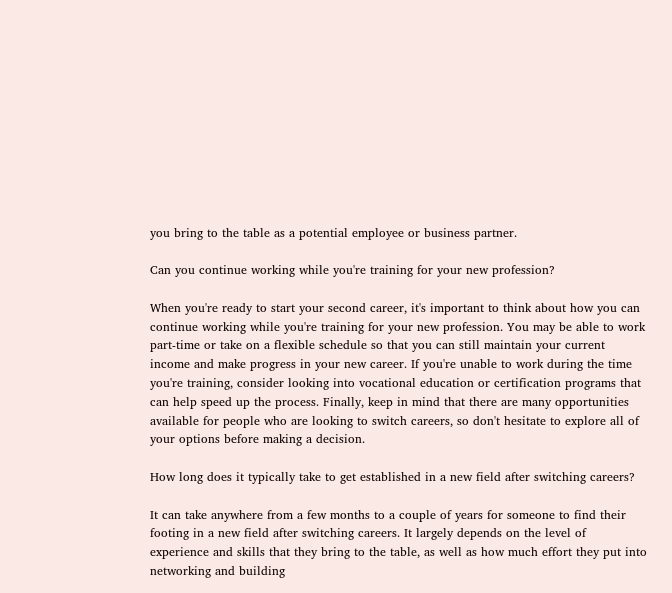you bring to the table as a potential employee or business partner.

Can you continue working while you're training for your new profession?

When you're ready to start your second career, it's important to think about how you can continue working while you're training for your new profession. You may be able to work part-time or take on a flexible schedule so that you can still maintain your current income and make progress in your new career. If you're unable to work during the time you're training, consider looking into vocational education or certification programs that can help speed up the process. Finally, keep in mind that there are many opportunities available for people who are looking to switch careers, so don't hesitate to explore all of your options before making a decision.

How long does it typically take to get established in a new field after switching careers?

It can take anywhere from a few months to a couple of years for someone to find their footing in a new field after switching careers. It largely depends on the level of experience and skills that they bring to the table, as well as how much effort they put into networking and building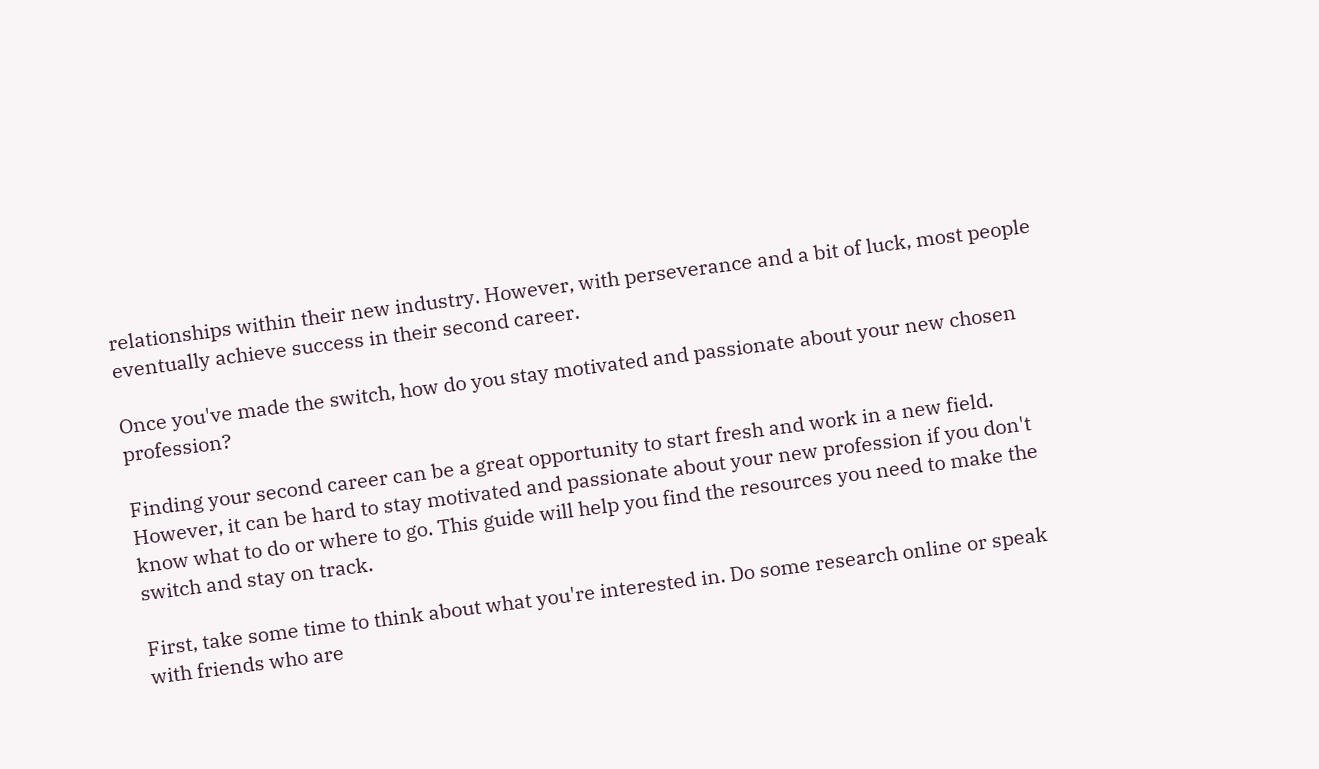relationships within their new industry. However, with perseverance and a bit of luck, most people eventually achieve success in their second career.

Once you've made the switch, how do you stay motivated and passionate about your new chosen profession?

Finding your second career can be a great opportunity to start fresh and work in a new field. However, it can be hard to stay motivated and passionate about your new profession if you don't know what to do or where to go. This guide will help you find the resources you need to make the switch and stay on track.

First, take some time to think about what you're interested in. Do some research online or speak with friends who are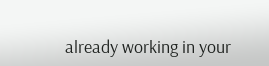already working in your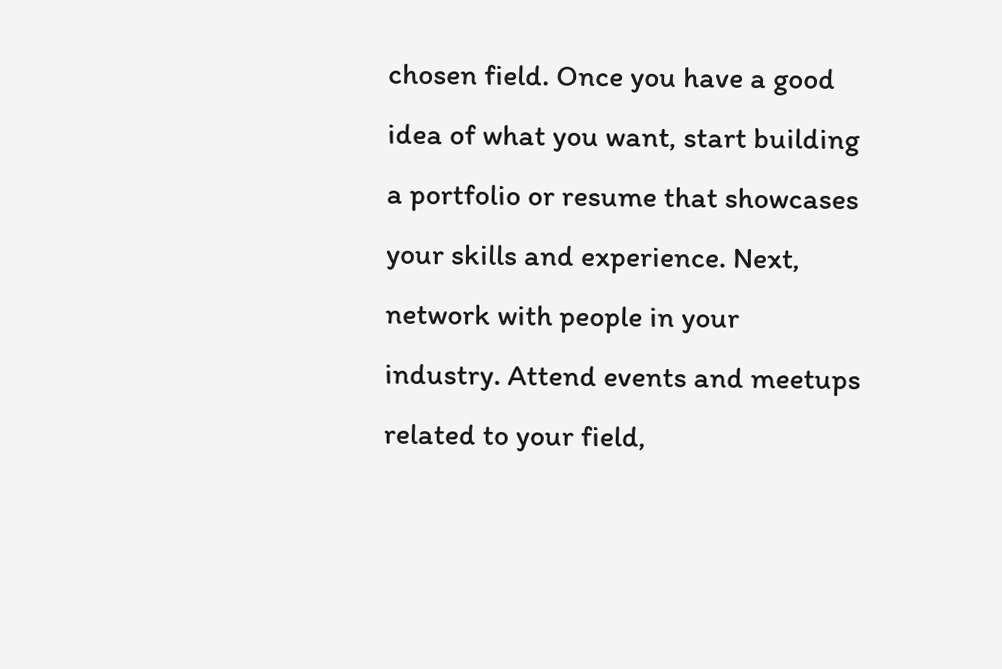chosen field. Once you have a good idea of what you want, start building a portfolio or resume that showcases your skills and experience. Next, network with people in your industry. Attend events and meetups related to your field,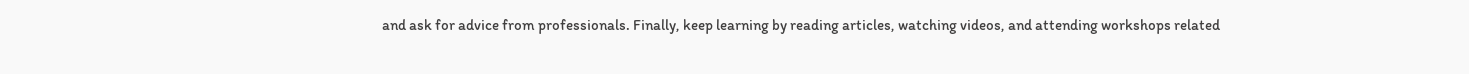and ask for advice from professionals. Finally, keep learning by reading articles, watching videos, and attending workshops related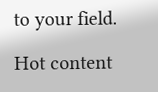to your field.

Hot content